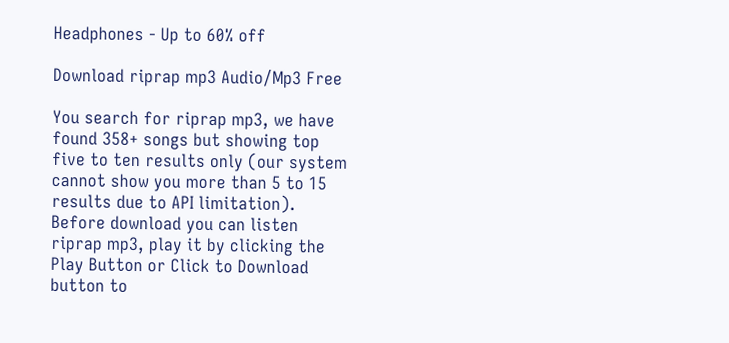Headphones - Up to 60% off

Download riprap mp3 Audio/Mp3 Free

You search for riprap mp3, we have found 358+ songs but showing top five to ten results only (our system cannot show you more than 5 to 15 results due to API limitation). Before download you can listen riprap mp3, play it by clicking the Play Button or Click to Download button to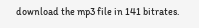download the mp3 file in 141 bitrates.